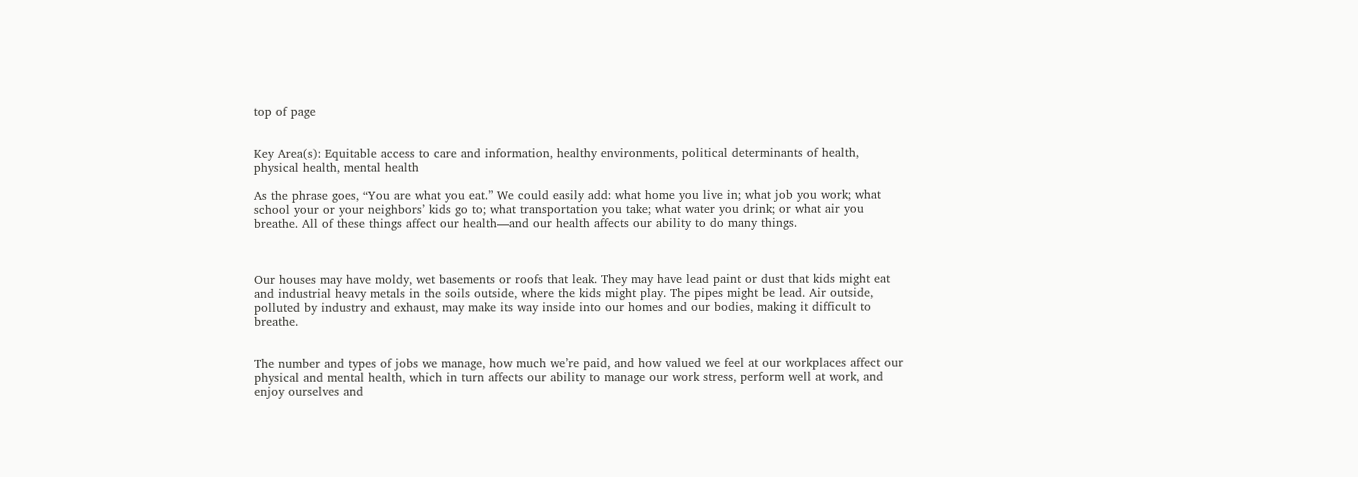top of page


Key Area(s): Equitable access to care and information, healthy environments, political determinants of health, physical health, mental health

As the phrase goes, “You are what you eat.” We could easily add: what home you live in; what job you work; what school your or your neighbors’ kids go to; what transportation you take; what water you drink; or what air you breathe. All of these things affect our health—and our health affects our ability to do many things.



Our houses may have moldy, wet basements or roofs that leak. They may have lead paint or dust that kids might eat and industrial heavy metals in the soils outside, where the kids might play. The pipes might be lead. Air outside, polluted by industry and exhaust, may make its way inside into our homes and our bodies, making it difficult to breathe.


The number and types of jobs we manage, how much we’re paid, and how valued we feel at our workplaces affect our physical and mental health, which in turn affects our ability to manage our work stress, perform well at work, and enjoy ourselves and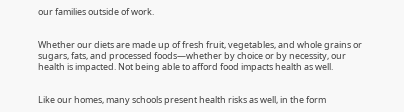our families outside of work.


Whether our diets are made up of fresh fruit, vegetables, and whole grains or sugars, fats, and processed foods—whether by choice or by necessity, our health is impacted. Not being able to afford food impacts health as well.


Like our homes, many schools present health risks as well, in the form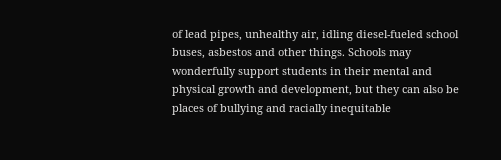of lead pipes, unhealthy air, idling diesel-fueled school buses, asbestos and other things. Schools may wonderfully support students in their mental and physical growth and development, but they can also be places of bullying and racially inequitable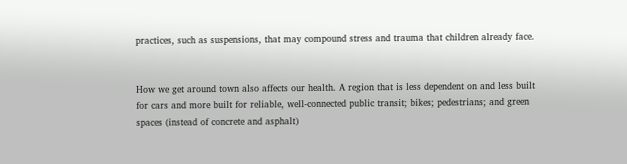practices, such as suspensions, that may compound stress and trauma that children already face.


How we get around town also affects our health. A region that is less dependent on and less built for cars and more built for reliable, well-connected public transit; bikes; pedestrians; and green spaces (instead of concrete and asphalt)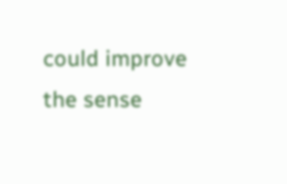could improve the sense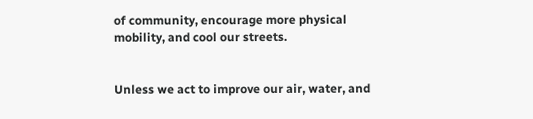of community, encourage more physical mobility, and cool our streets.


Unless we act to improve our air, water, and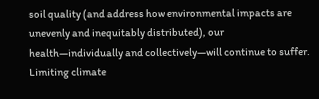soil quality (and address how environmental impacts are unevenly and inequitably distributed), our health—individually and collectively—will continue to suffer. Limiting climate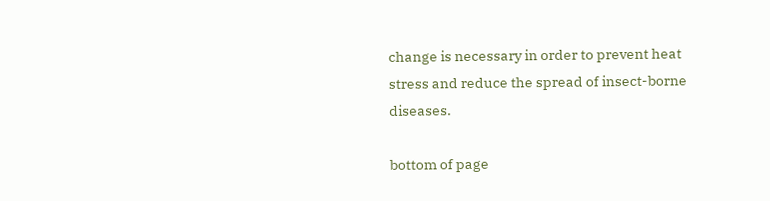change is necessary in order to prevent heat stress and reduce the spread of insect-borne diseases.

bottom of page